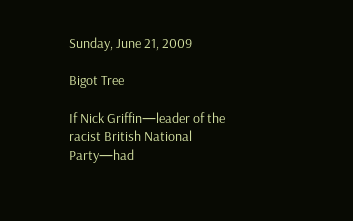Sunday, June 21, 2009

Bigot Tree

If Nick Griffin—leader of the racist British National Party—had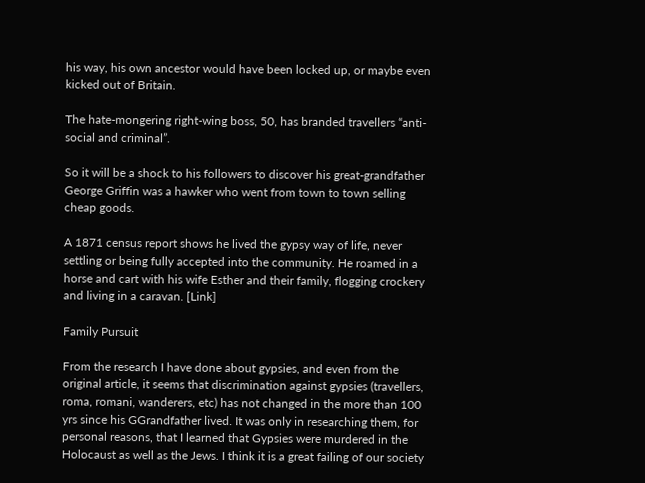his way, his own ancestor would have been locked up, or maybe even kicked out of Britain.

The hate-mongering right-wing boss, 50, has branded travellers “anti-social and criminal”.

So it will be a shock to his followers to discover his great-grandfather George Griffin was a hawker who went from town to town selling cheap goods.

A 1871 census report shows he lived the gypsy way of life, never settling or being fully accepted into the community. He roamed in a horse and cart with his wife Esther and their family, flogging crockery and living in a caravan. [Link]

Family Pursuit

From the research I have done about gypsies, and even from the original article, it seems that discrimination against gypsies (travellers, roma, romani, wanderers, etc) has not changed in the more than 100 yrs since his GGrandfather lived. It was only in researching them, for personal reasons, that I learned that Gypsies were murdered in the Holocaust as well as the Jews. I think it is a great failing of our society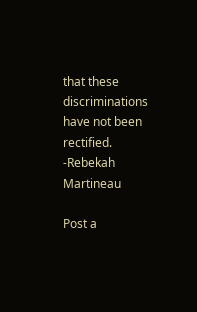that these discriminations have not been rectified.
-Rebekah Martineau

Post a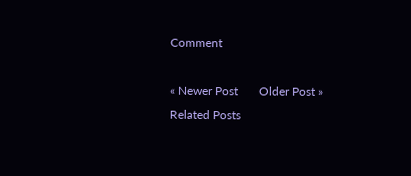Comment

« Newer Post       Older Post »
Related Posts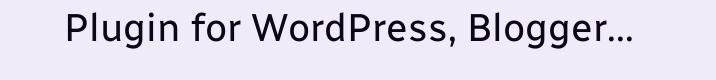Plugin for WordPress, Blogger...